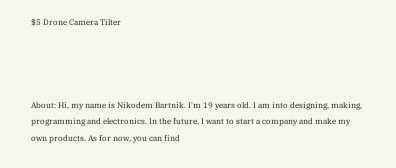$5 Drone Camera Tilter




About: Hi, my name is Nikodem Bartnik. I'm 19 years old. I am into designing, making, programming and electronics. In the future, I want to start a company and make my own products. As for now, you can find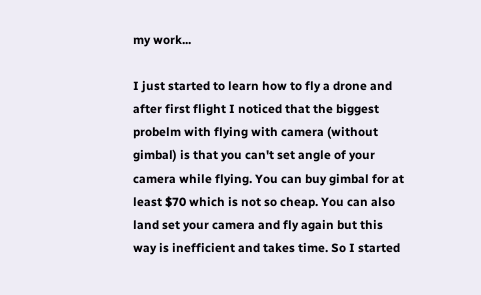my work...

I just started to learn how to fly a drone and after first flight I noticed that the biggest probelm with flying with camera (without gimbal) is that you can't set angle of your camera while flying. You can buy gimbal for at least $70 which is not so cheap. You can also land set your camera and fly again but this way is inefficient and takes time. So I started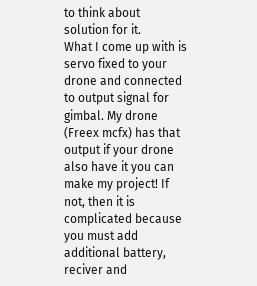to think about solution for it.
What I come up with is servo fixed to your drone and connected to output signal for gimbal. My drone (Freex mcfx) has that output if your drone also have it you can make my project! If not, then it is complicated because you must add additional battery, reciver and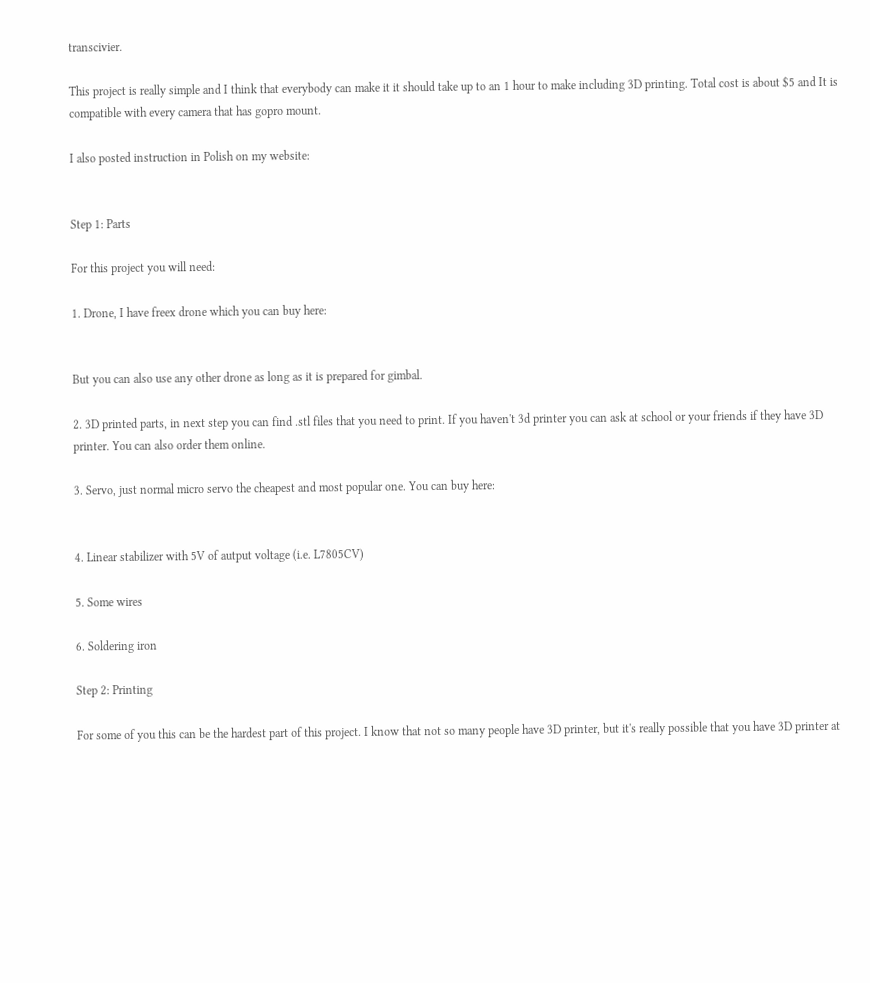transcivier.

This project is really simple and I think that everybody can make it it should take up to an 1 hour to make including 3D printing. Total cost is about $5 and It is compatible with every camera that has gopro mount.

I also posted instruction in Polish on my website:


Step 1: Parts

For this project you will need:

1. Drone, I have freex drone which you can buy here:


But you can also use any other drone as long as it is prepared for gimbal.

2. 3D printed parts, in next step you can find .stl files that you need to print. If you haven't 3d printer you can ask at school or your friends if they have 3D printer. You can also order them online.

3. Servo, just normal micro servo the cheapest and most popular one. You can buy here:


4. Linear stabilizer with 5V of autput voltage (i.e. L7805CV)

5. Some wires

6. Soldering iron

Step 2: Printing

For some of you this can be the hardest part of this project. I know that not so many people have 3D printer, but it's really possible that you have 3D printer at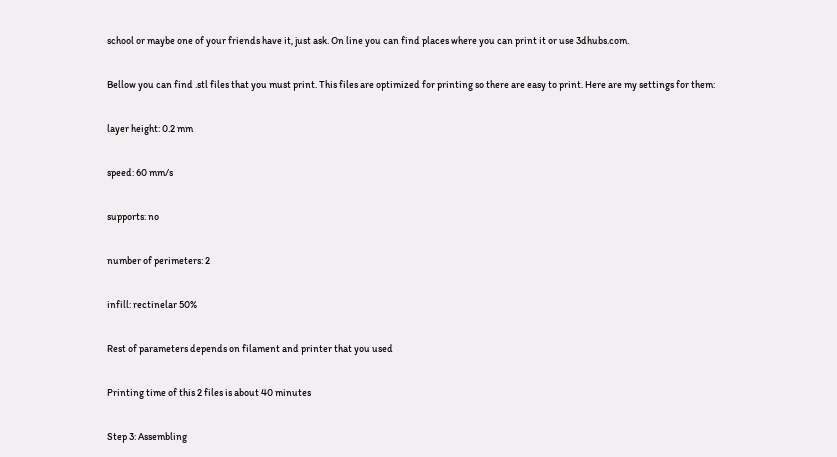school or maybe one of your friends have it, just ask. On line you can find places where you can print it or use 3dhubs.com.

Bellow you can find .stl files that you must print. This files are optimized for printing so there are easy to print. Here are my settings for them:

layer height: 0.2 mm

speed: 60 mm/s

supports: no

number of perimeters: 2

infill: rectinelar 50%

Rest of parameters depends on filament and printer that you used

Printing time of this 2 files is about 40 minutes

Step 3: Assembling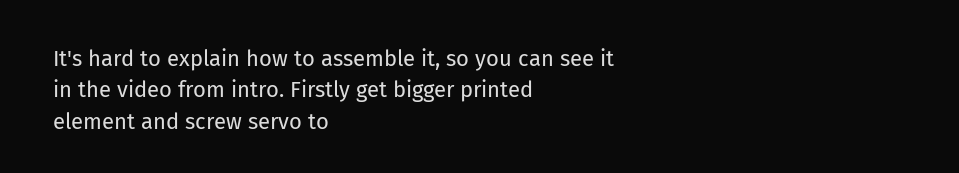It's hard to explain how to assemble it, so you can see it in the video from intro. Firstly get bigger printed element and screw servo to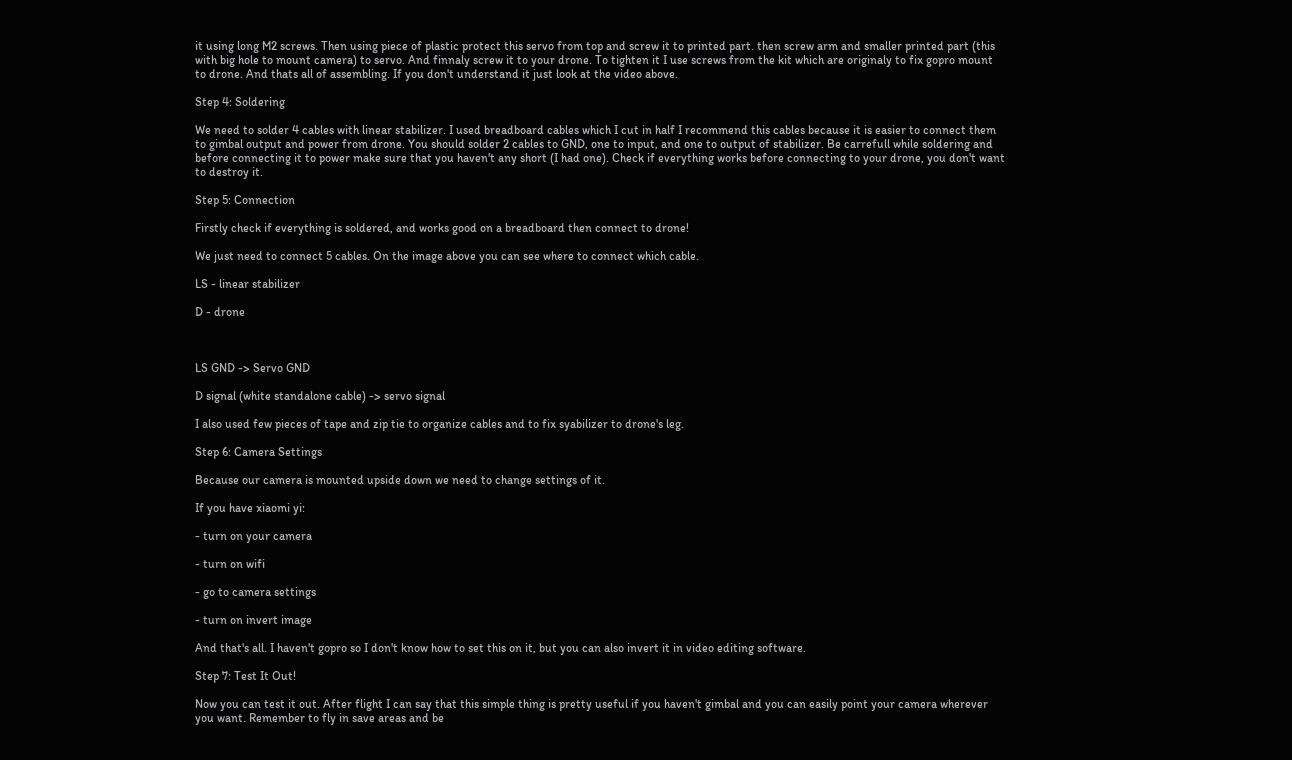it using long M2 screws. Then using piece of plastic protect this servo from top and screw it to printed part. then screw arm and smaller printed part (this with big hole to mount camera) to servo. And finnaly screw it to your drone. To tighten it I use screws from the kit which are originaly to fix gopro mount to drone. And thats all of assembling. If you don't understand it just look at the video above.

Step 4: Soldering

We need to solder 4 cables with linear stabilizer. I used breadboard cables which I cut in half I recommend this cables because it is easier to connect them to gimbal output and power from drone. You should solder 2 cables to GND, one to input, and one to output of stabilizer. Be carrefull while soldering and before connecting it to power make sure that you haven't any short (I had one). Check if everything works before connecting to your drone, you don't want to destroy it.

Step 5: Connection

Firstly check if everything is soldered, and works good on a breadboard then connect to drone!

We just need to connect 5 cables. On the image above you can see where to connect which cable.

LS - linear stabilizer

D - drone



LS GND -> Servo GND

D signal (white standalone cable) -> servo signal

I also used few pieces of tape and zip tie to organize cables and to fix syabilizer to drone's leg.

Step 6: Camera Settings

Because our camera is mounted upside down we need to change settings of it.

If you have xiaomi yi:

- turn on your camera

- turn on wifi

- go to camera settings

- turn on invert image

And that's all. I haven't gopro so I don't know how to set this on it, but you can also invert it in video editing software.

Step 7: Test It Out!

Now you can test it out. After flight I can say that this simple thing is pretty useful if you haven't gimbal and you can easily point your camera wherever you want. Remember to fly in save areas and be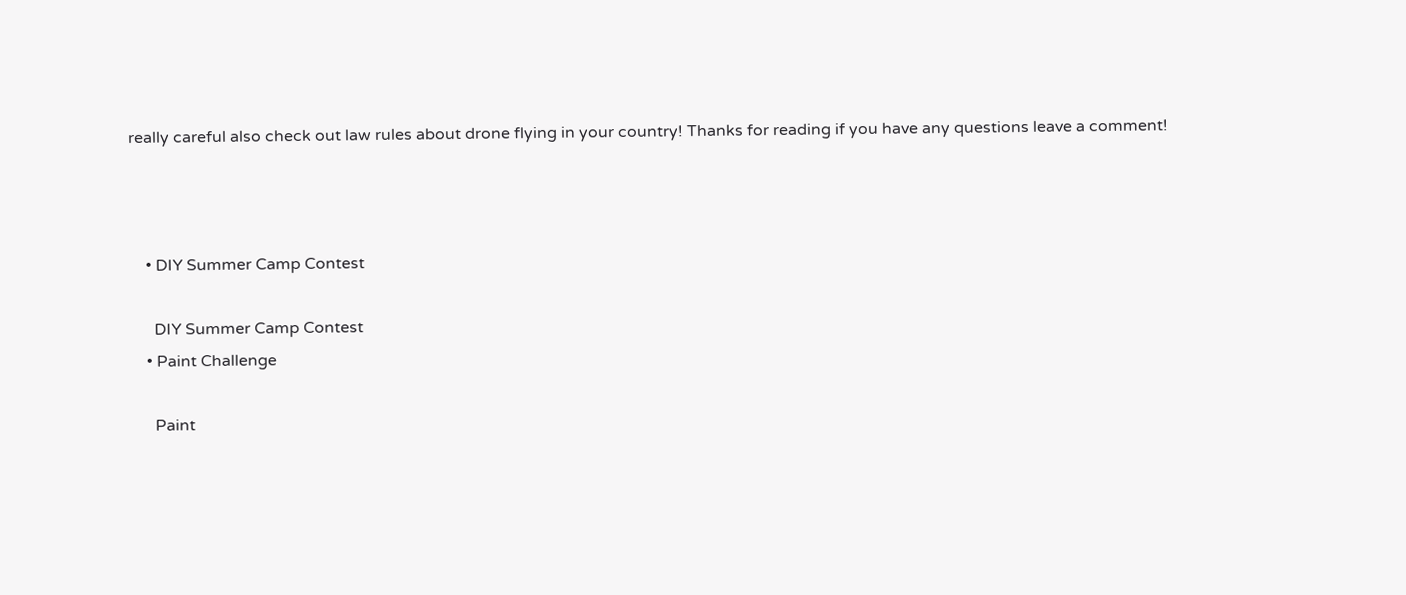really careful also check out law rules about drone flying in your country! Thanks for reading if you have any questions leave a comment!



    • DIY Summer Camp Contest

      DIY Summer Camp Contest
    • Paint Challenge

      Paint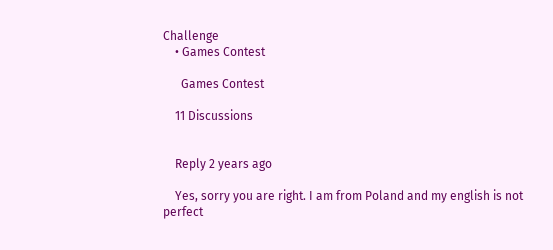Challenge
    • Games Contest

      Games Contest

    11 Discussions


    Reply 2 years ago

    Yes, sorry you are right. I am from Poland and my english is not perfect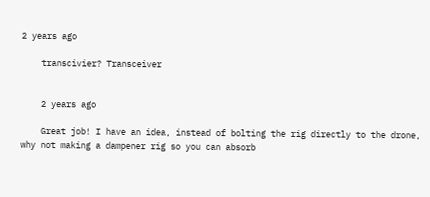2 years ago

    transcivier? Transceiver


    2 years ago

    Great job! I have an idea, instead of bolting the rig directly to the drone, why not making a dampener rig so you can absorb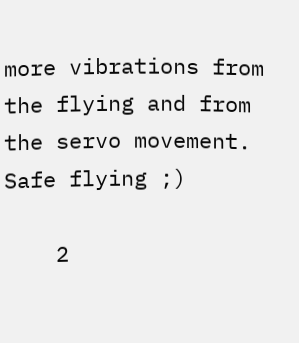more vibrations from the flying and from the servo movement. Safe flying ;)

    2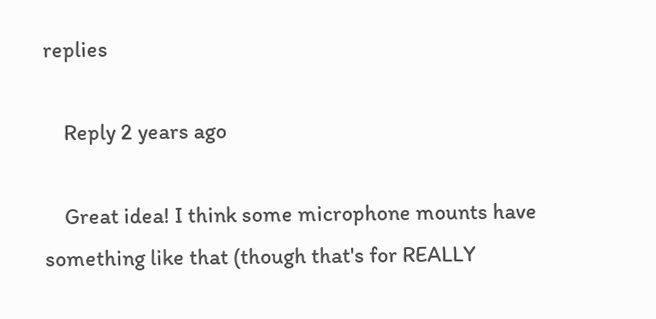replies

    Reply 2 years ago

    Great idea! I think some microphone mounts have something like that (though that's for REALLY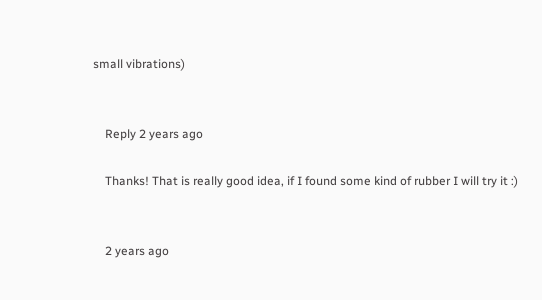small vibrations)


    Reply 2 years ago

    Thanks! That is really good idea, if I found some kind of rubber I will try it :)


    2 years ago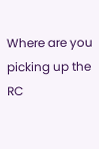Where are you picking up the RC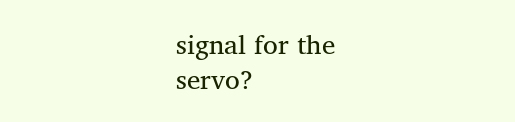signal for the servo?